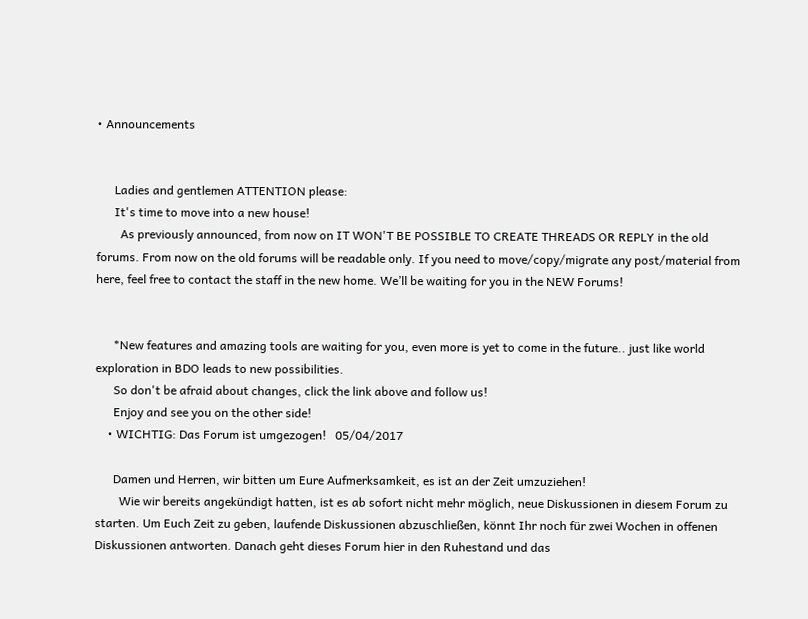• Announcements


      Ladies and gentlemen ATTENTION please:
      It's time to move into a new house!
        As previously announced, from now on IT WON'T BE POSSIBLE TO CREATE THREADS OR REPLY in the old forums. From now on the old forums will be readable only. If you need to move/copy/migrate any post/material from here, feel free to contact the staff in the new home. We’ll be waiting for you in the NEW Forums!


      *New features and amazing tools are waiting for you, even more is yet to come in the future.. just like world exploration in BDO leads to new possibilities.
      So don't be afraid about changes, click the link above and follow us!
      Enjoy and see you on the other side!
    • WICHTIG: Das Forum ist umgezogen!   05/04/2017

      Damen und Herren, wir bitten um Eure Aufmerksamkeit, es ist an der Zeit umzuziehen!
        Wie wir bereits angekündigt hatten, ist es ab sofort nicht mehr möglich, neue Diskussionen in diesem Forum zu starten. Um Euch Zeit zu geben, laufende Diskussionen abzuschließen, könnt Ihr noch für zwei Wochen in offenen Diskussionen antworten. Danach geht dieses Forum hier in den Ruhestand und das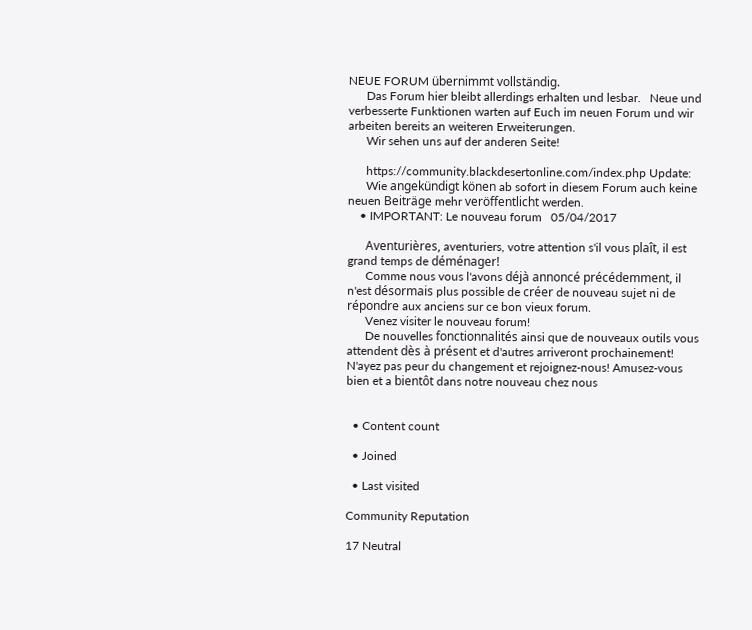NEUE FORUM übernimmt vollständig.
      Das Forum hier bleibt allerdings erhalten und lesbar.   Neue und verbesserte Funktionen warten auf Euch im neuen Forum und wir arbeiten bereits an weiteren Erweiterungen.
      Wir sehen uns auf der anderen Seite!

      https://community.blackdesertonline.com/index.php Update:
      Wie angekündigt könen ab sofort in diesem Forum auch keine neuen Beiträge mehr veröffentlicht werden.
    • IMPORTANT: Le nouveau forum   05/04/2017

      Aventurières, aventuriers, votre attention s'il vous plaît, il est grand temps de déménager!
      Comme nous vous l'avons déjà annoncé précédemment, il n'est désormais plus possible de créer de nouveau sujet ni de répondre aux anciens sur ce bon vieux forum.
      Venez visiter le nouveau forum!
      De nouvelles fonctionnalités ainsi que de nouveaux outils vous attendent dès à présent et d'autres arriveront prochainement! N'ayez pas peur du changement et rejoignez-nous! Amusez-vous bien et a bientôt dans notre nouveau chez nous


  • Content count

  • Joined

  • Last visited

Community Reputation

17 Neutral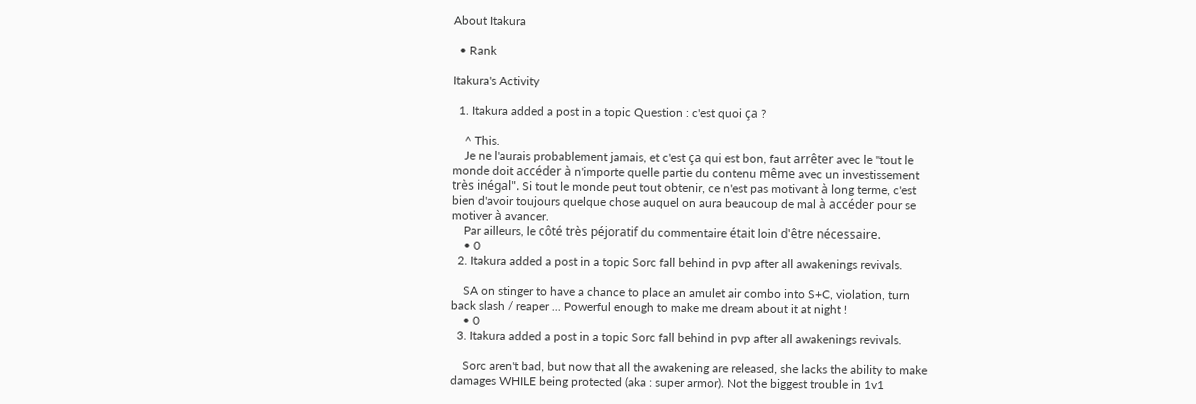About Itakura

  • Rank

Itakura's Activity

  1. Itakura added a post in a topic Question : c'est quoi ça ?

    ^ This.
    Je ne l'aurais probablement jamais, et c'est ça qui est bon, faut arrêter avec le "tout le monde doit accéder à n'importe quelle partie du contenu même avec un investissement très inégal". Si tout le monde peut tout obtenir, ce n'est pas motivant à long terme, c'est bien d'avoir toujours quelque chose auquel on aura beaucoup de mal à accéder pour se motiver à avancer.
    Par ailleurs, le côté très péjoratif du commentaire était loin d'être nécessaire.
    • 0
  2. Itakura added a post in a topic Sorc fall behind in pvp after all awakenings revivals.

    SA on stinger to have a chance to place an amulet air combo into S+C, violation, turn back slash / reaper ... Powerful enough to make me dream about it at night !
    • 0
  3. Itakura added a post in a topic Sorc fall behind in pvp after all awakenings revivals.

    Sorc aren't bad, but now that all the awakening are released, she lacks the ability to make damages WHILE being protected (aka : super armor). Not the biggest trouble in 1v1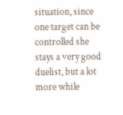situation, since one target can be controlled she stays a very good duelist, but a lot more while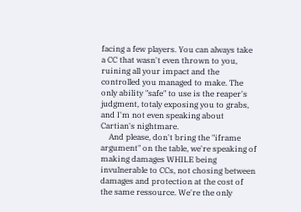facing a few players. You can always take a CC that wasn't even thrown to you, ruining all your impact and the controlled you managed to make. The only ability "safe" to use is the reaper's judgment, totaly exposing you to grabs, and I'm not even speaking about Cartian's nightmare.
    And please, don't bring the "iframe argument" on the table, we're speaking of making damages WHILE being invulnerable to CCs, not chosing between damages and protection at the cost of the same ressource. We're the only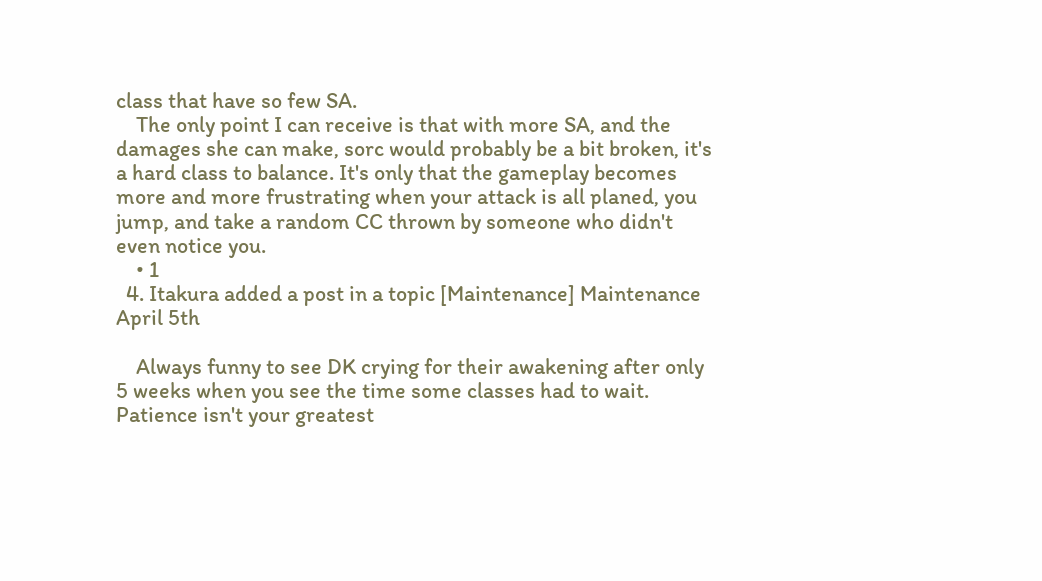class that have so few SA.
    The only point I can receive is that with more SA, and the damages she can make, sorc would probably be a bit broken, it's a hard class to balance. It's only that the gameplay becomes more and more frustrating when your attack is all planed, you jump, and take a random CC thrown by someone who didn't even notice you.
    • 1
  4. Itakura added a post in a topic [Maintenance] Maintenance April 5th

    Always funny to see DK crying for their awakening after only  5 weeks when you see the time some classes had to wait. Patience isn't your greatest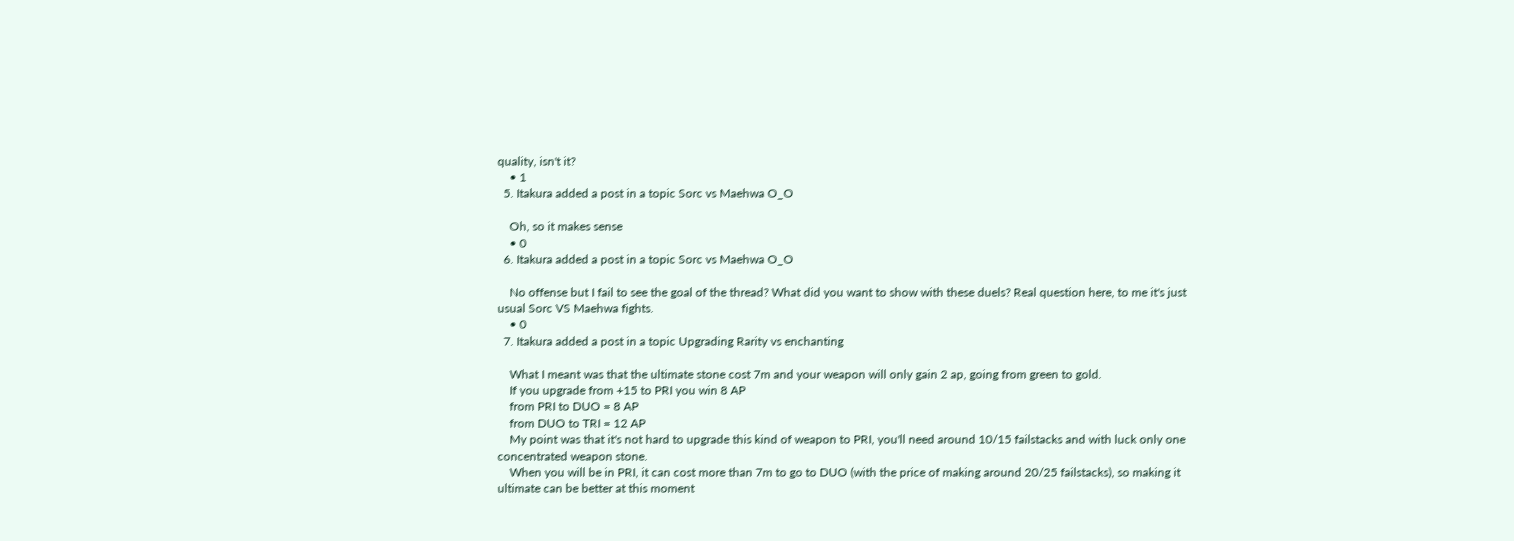quality, isn't it?
    • 1
  5. Itakura added a post in a topic Sorc vs Maehwa O_O

    Oh, so it makes sense
    • 0
  6. Itakura added a post in a topic Sorc vs Maehwa O_O

    No offense but I fail to see the goal of the thread? What did you want to show with these duels? Real question here, to me it's just usual Sorc VS Maehwa fights.
    • 0
  7. Itakura added a post in a topic Upgrading Rarity vs enchanting

    What I meant was that the ultimate stone cost 7m and your weapon will only gain 2 ap, going from green to gold.
    If you upgrade from +15 to PRI you win 8 AP
    from PRI to DUO = 8 AP
    from DUO to TRI = 12 AP
    My point was that it's not hard to upgrade this kind of weapon to PRI, you'll need around 10/15 failstacks and with luck only one concentrated weapon stone.
    When you will be in PRI, it can cost more than 7m to go to DUO (with the price of making around 20/25 failstacks), so making it ultimate can be better at this moment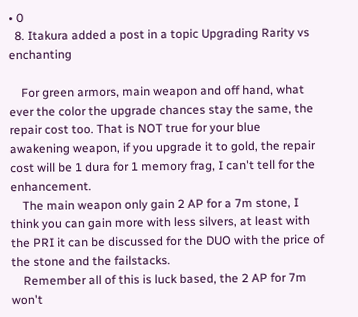• 0
  8. Itakura added a post in a topic Upgrading Rarity vs enchanting

    For green armors, main weapon and off hand, what ever the color the upgrade chances stay the same, the repair cost too. That is NOT true for your blue awakening weapon, if you upgrade it to gold, the repair cost will be 1 dura for 1 memory frag, I can't tell for the enhancement.
    The main weapon only gain 2 AP for a 7m stone, I think you can gain more with less silvers, at least with the PRI it can be discussed for the DUO with the price of the stone and the failstacks.
    Remember all of this is luck based, the 2 AP for 7m won't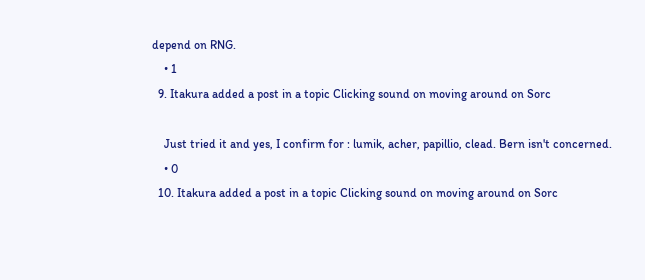depend on RNG.
    • 1
  9. Itakura added a post in a topic Clicking sound on moving around on Sorc

    Just tried it and yes, I confirm for : lumik, acher, papillio, clead. Bern isn't concerned.
    • 0
  10. Itakura added a post in a topic Clicking sound on moving around on Sorc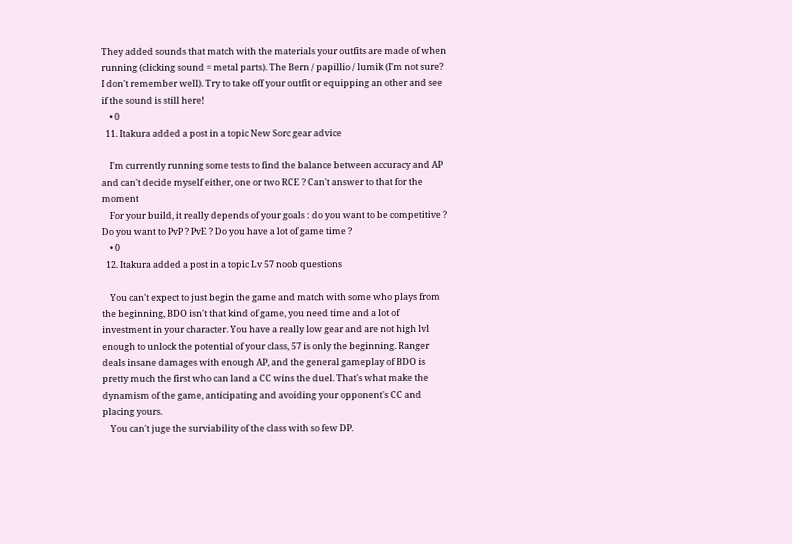They added sounds that match with the materials your outfits are made of when running (clicking sound = metal parts). The Bern / papillio / lumik (I'm not sure? I don't remember well). Try to take off your outfit or equipping an other and see if the sound is still here!
    • 0
  11. Itakura added a post in a topic New Sorc gear advice

    I'm currently running some tests to find the balance between accuracy and AP and can't decide myself either, one or two RCE ? Can't answer to that for the moment
    For your build, it really depends of your goals : do you want to be competitive ? Do you want to PvP ? PvE ? Do you have a lot of game time ?
    • 0
  12. Itakura added a post in a topic Lv 57 noob questions

    You can't expect to just begin the game and match with some who plays from the beginning, BDO isn't that kind of game, you need time and a lot of investment in your character. You have a really low gear and are not high lvl enough to unlock the potential of your class, 57 is only the beginning. Ranger deals insane damages with enough AP, and the general gameplay of BDO is pretty much the first who can land a CC wins the duel. That's what make the dynamism of the game, anticipating and avoiding your opponent's CC and placing yours.
    You can't juge the surviability of the class with so few DP.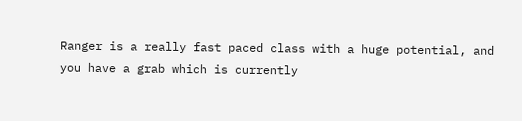Ranger is a really fast paced class with a huge potential, and you have a grab which is currently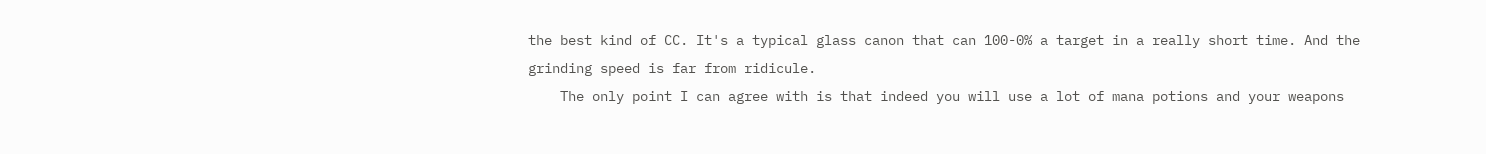the best kind of CC. It's a typical glass canon that can 100-0% a target in a really short time. And the grinding speed is far from ridicule.
    The only point I can agree with is that indeed you will use a lot of mana potions and your weapons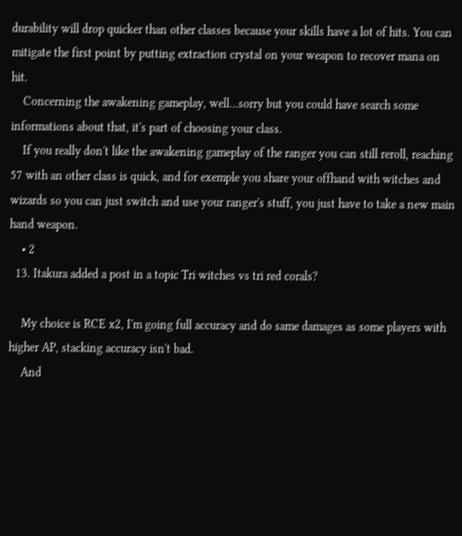durability will drop quicker than other classes because your skills have a lot of hits. You can mitigate the first point by putting extraction crystal on your weapon to recover mana on hit.
    Concerning the awakening gameplay, well...sorry but you could have search some informations about that, it's part of choosing your class.
    If you really don't like the awakening gameplay of the ranger you can still reroll, reaching 57 with an other class is quick, and for exemple you share your offhand with witches and wizards so you can just switch and use your ranger's stuff, you just have to take a new main hand weapon.
    • 2
  13. Itakura added a post in a topic Tri witches vs tri red corals?

    My choice is RCE x2, I'm going full accuracy and do same damages as some players with higher AP, stacking accuracy isn't bad.
    And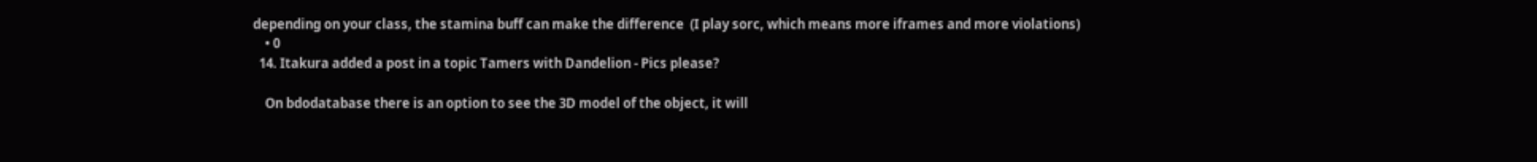depending on your class, the stamina buff can make the difference  (I play sorc, which means more iframes and more violations)
    • 0
  14. Itakura added a post in a topic Tamers with Dandelion - Pics please?

    On bdodatabase there is an option to see the 3D model of the object, it will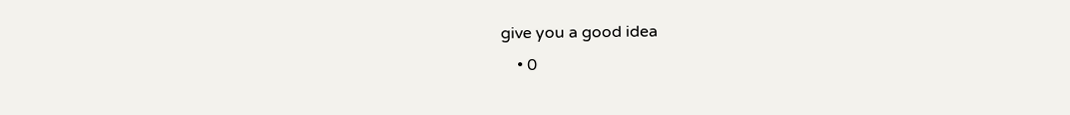give you a good idea
    • 0